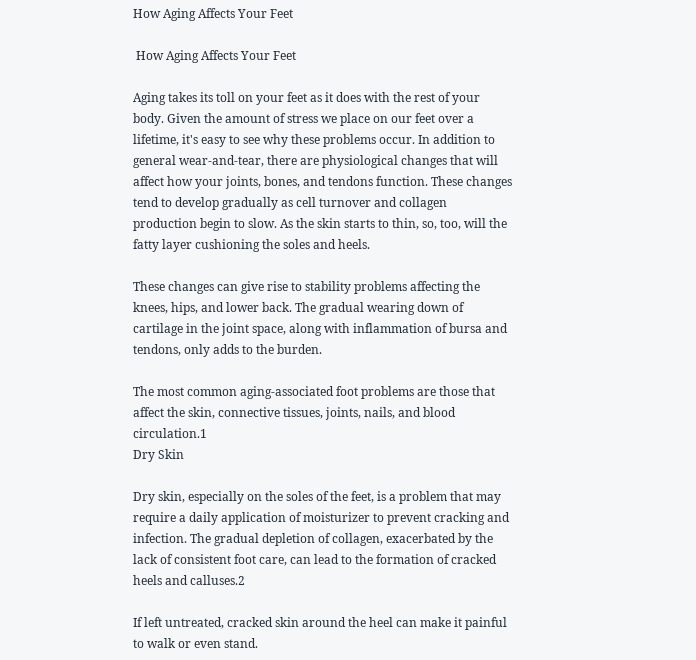How Aging Affects Your Feet

 How Aging Affects Your Feet

Aging takes its toll on your feet as it does with the rest of your body. Given the amount of stress we place on our feet over a lifetime, it's easy to see why these problems occur. In addition to general wear-and-tear, there are physiological changes that will affect how your joints, bones, and tendons function. These changes tend to develop gradually as cell turnover and collagen production begin to slow. As the skin starts to thin, so, too, will the fatty layer cushioning the soles and heels.

These changes can give rise to stability problems affecting the knees, hips, and lower back. The gradual wearing down of cartilage in the joint space, along with inflammation of bursa and tendons, only adds to the burden.

The most common aging-associated foot problems are those that affect the skin, connective tissues, joints, nails, and blood circulation.1
Dry Skin

Dry skin, especially on the soles of the feet, is a problem that may require a daily application of moisturizer to prevent cracking and infection. The gradual depletion of collagen, exacerbated by the lack of consistent foot care, can lead to the formation of cracked heels and calluses.2

If left untreated, cracked skin around the heel can make it painful to walk or even stand.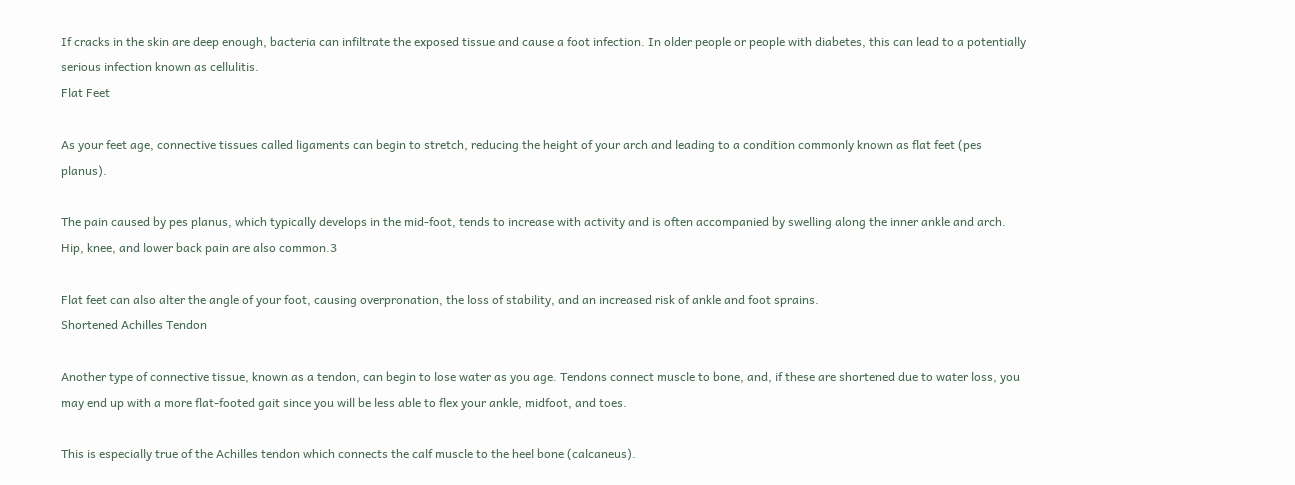If cracks in the skin are deep enough, bacteria can infiltrate the exposed tissue and cause a foot infection. In older people or people with diabetes, this can lead to a potentially serious infection known as cellulitis.
Flat Feet

As your feet age, connective tissues called ligaments can begin to stretch, reducing the height of your arch and leading to a condition commonly known as flat feet (pes planus).

The pain caused by pes planus, which typically develops in the mid-foot, tends to increase with activity and is often accompanied by swelling along the inner ankle and arch. Hip, knee, and lower back pain are also common.3

Flat feet can also alter the angle of your foot, causing overpronation, the loss of stability, and an increased risk of ankle and foot sprains.
Shortened Achilles Tendon

Another type of connective tissue, known as a tendon, can begin to lose water as you age. Tendons connect muscle to bone, and, if these are shortened due to water loss, you may end up with a more flat-footed gait since you will be less able to flex your ankle, midfoot, and toes.

This is especially true of the Achilles tendon which connects the calf muscle to the heel bone (calcaneus).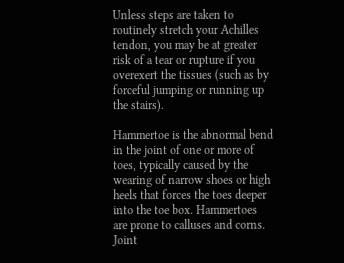Unless steps are taken to routinely stretch your Achilles tendon, you may be at greater risk of a tear or rupture if you overexert the tissues (such as by forceful jumping or running up the stairs).

Hammertoe is the abnormal bend in the joint of one or more of toes, typically caused by the wearing of narrow shoes or high heels that forces the toes deeper into the toe box. Hammertoes are prone to calluses and corns. Joint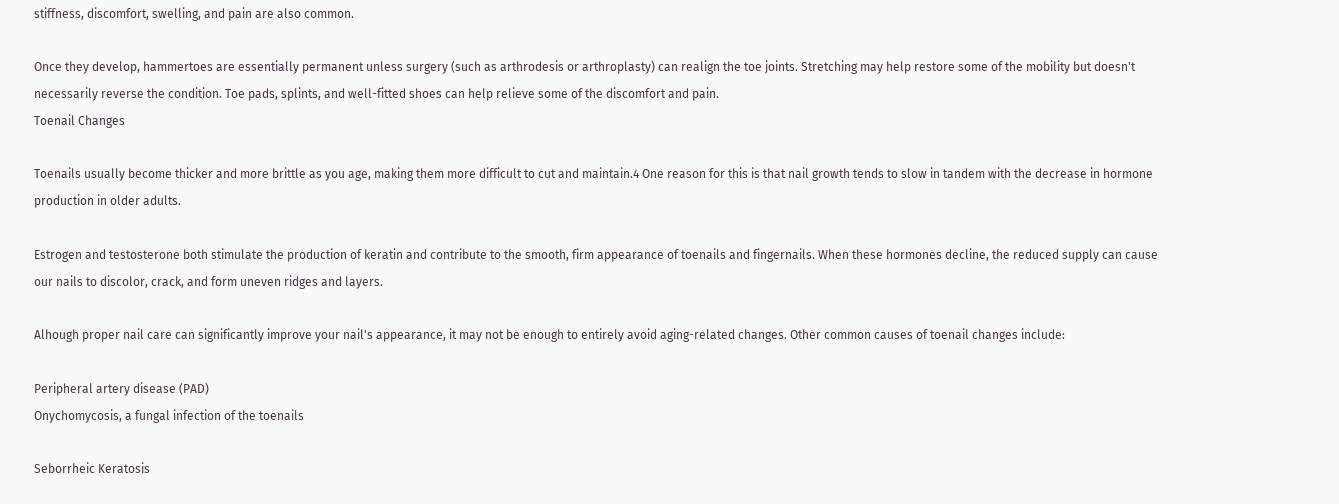stiffness, discomfort, swelling, and pain are also common.

Once they develop, hammertoes are essentially permanent unless surgery (such as arthrodesis or arthroplasty) can realign the toe joints. Stretching may help restore some of the mobility but doesn't necessarily reverse the condition. Toe pads, splints, and well-fitted shoes can help relieve some of the discomfort and pain.
Toenail Changes

Toenails usually become thicker and more brittle as you age, making them more difficult to cut and maintain.4 One reason for this is that nail growth tends to slow in tandem with the decrease in hormone production in older adults.

Estrogen and testosterone both stimulate the production of keratin and contribute to the smooth, firm appearance of toenails and fingernails. When these hormones decline, the reduced supply can cause our nails to discolor, crack, and form uneven ridges and layers.

Alhough proper nail care can significantly improve your nail's appearance, it may not be enough to entirely avoid aging-related changes. Other common causes of toenail changes include:

Peripheral artery disease (PAD)
Onychomycosis, a fungal infection of the toenails

Seborrheic Keratosis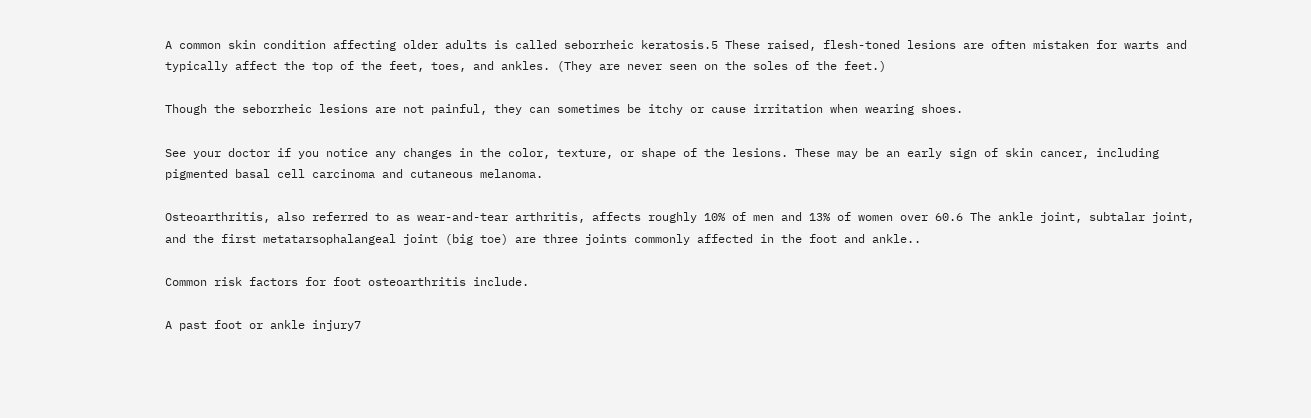A common skin condition affecting older adults is called seborrheic keratosis.5 These raised, flesh-toned lesions are often mistaken for warts and typically affect the top of the feet, toes, and ankles. (They are never seen on the soles of the feet.)

Though the seborrheic lesions are not painful, they can sometimes be itchy or cause irritation when wearing shoes.

See your doctor if you notice any changes in the color, texture, or shape of the lesions. These may be an early sign of skin cancer, including pigmented basal cell carcinoma and cutaneous melanoma.

Osteoarthritis, also referred to as wear-and-tear arthritis, affects roughly 10% of men and 13% of women over 60.6 The ankle joint, subtalar joint, and the first metatarsophalangeal joint (big toe) are three joints commonly affected in the foot and ankle..

Common risk factors for foot osteoarthritis include.

A past foot or ankle injury7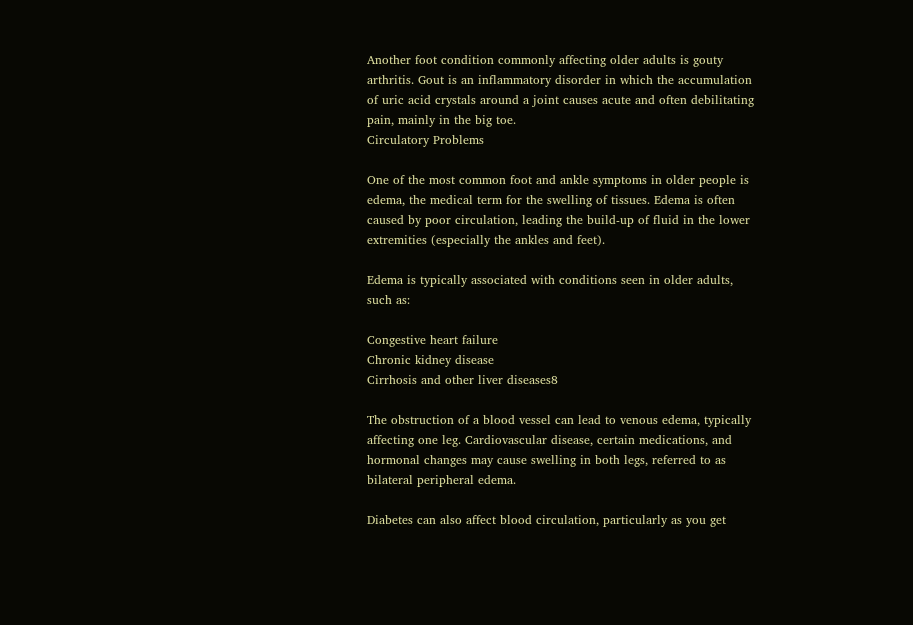Another foot condition commonly affecting older adults is gouty arthritis. Gout is an inflammatory disorder in which the accumulation of uric acid crystals around a joint causes acute and often debilitating pain, mainly in the big toe.
Circulatory Problems

One of the most common foot and ankle symptoms in older people is edema, the medical term for the swelling of tissues. Edema is often caused by poor circulation, leading the build-up of fluid in the lower extremities (especially the ankles and feet).

Edema is typically associated with conditions seen in older adults, such as:

Congestive heart failure
Chronic kidney disease
Cirrhosis and other liver diseases8

The obstruction of a blood vessel can lead to venous edema, typically affecting one leg. Cardiovascular disease, certain medications, and hormonal changes may cause swelling in both legs, referred to as bilateral peripheral edema.

Diabetes can also affect blood circulation, particularly as you get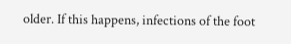older. If this happens, infections of the foot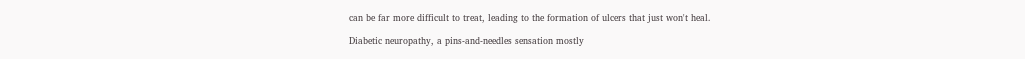can be far more difficult to treat, leading to the formation of ulcers that just won't heal.

Diabetic neuropathy, a pins-and-needles sensation mostly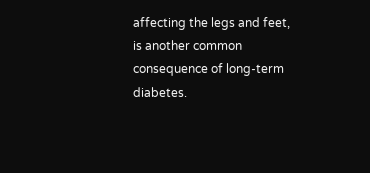affecting the legs and feet, is another common consequence of long-term diabetes.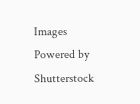Images Powered by Shutterstock